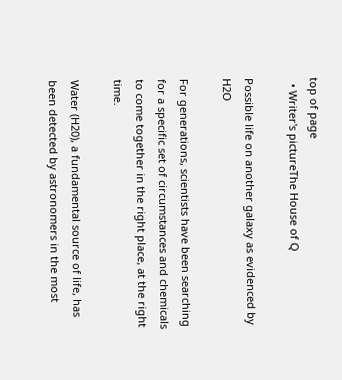top of page
  • Writer's pictureThe House of Q

Possible life on another galaxy as evidenced by H2O

For generations, scientists have been searching for a specific set of circumstances and chemicals to come together in the right place, at the right time.

Water (H20), a fundamental source of life, has been detected by astronomers in the most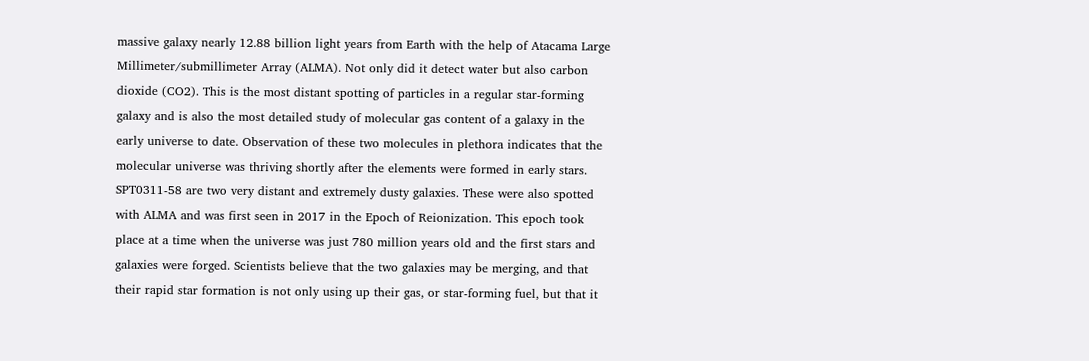massive galaxy nearly 12.88 billion light years from Earth with the help of Atacama Large Millimeter/submillimeter Array (ALMA). Not only did it detect water but also carbon dioxide (CO2). This is the most distant spotting of particles in a regular star-forming galaxy and is also the most detailed study of molecular gas content of a galaxy in the early universe to date. Observation of these two molecules in plethora indicates that the molecular universe was thriving shortly after the elements were formed in early stars. SPT0311-58 are two very distant and extremely dusty galaxies. These were also spotted with ALMA and was first seen in 2017 in the Epoch of Reionization. This epoch took place at a time when the universe was just 780 million years old and the first stars and galaxies were forged. Scientists believe that the two galaxies may be merging, and that their rapid star formation is not only using up their gas, or star-forming fuel, but that it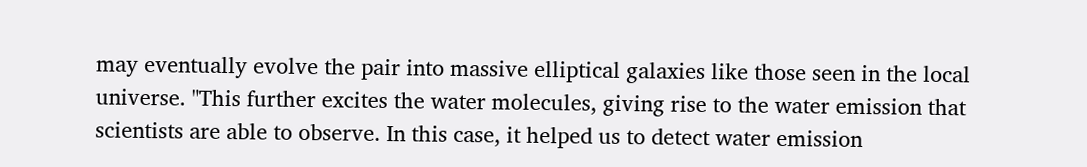may eventually evolve the pair into massive elliptical galaxies like those seen in the local universe. "This further excites the water molecules, giving rise to the water emission that scientists are able to observe. In this case, it helped us to detect water emission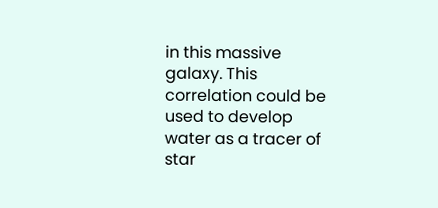in this massive galaxy. This correlation could be used to develop water as a tracer of star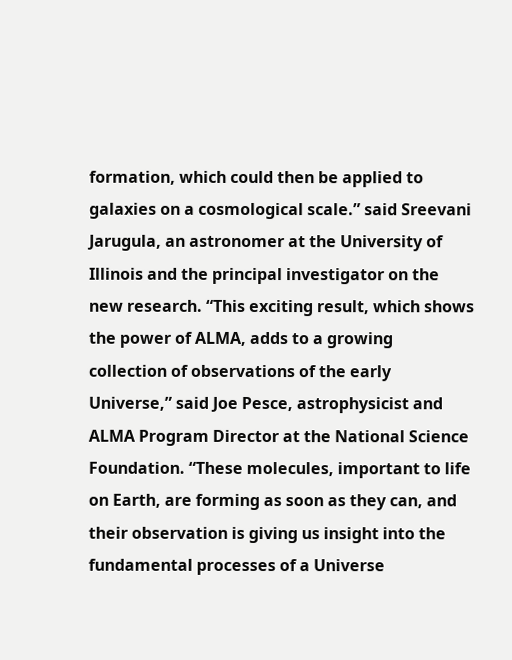formation, which could then be applied to galaxies on a cosmological scale.” said Sreevani Jarugula, an astronomer at the University of Illinois and the principal investigator on the new research. “This exciting result, which shows the power of ALMA, adds to a growing collection of observations of the early Universe,” said Joe Pesce, astrophysicist and ALMA Program Director at the National Science Foundation. “These molecules, important to life on Earth, are forming as soon as they can, and their observation is giving us insight into the fundamental processes of a Universe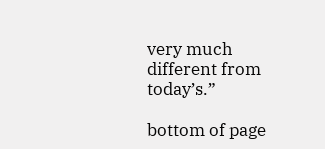very much different from today’s.”

bottom of page